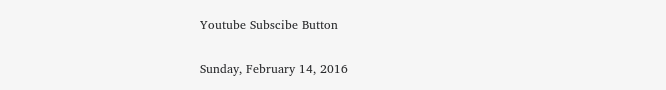Youtube Subscibe Button

Sunday, February 14, 2016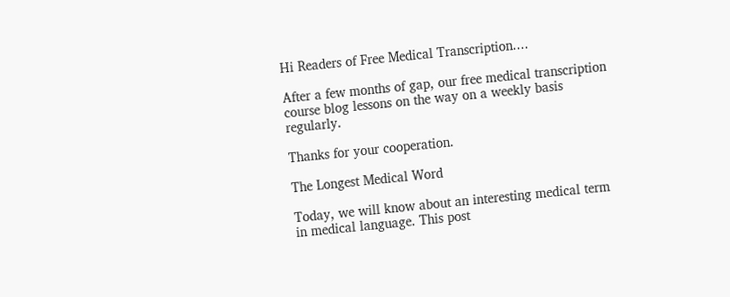Hi Readers of Free Medical Transcription....

After a few months of gap, our free medical transcription course blog lessons on the way on a weekly basis regularly.

Thanks for your cooperation.

The Longest Medical Word

Today, we will know about an interesting medical term in medical language. This post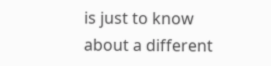is just to know about a different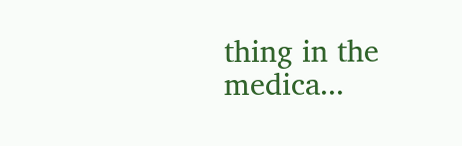thing in the medica...